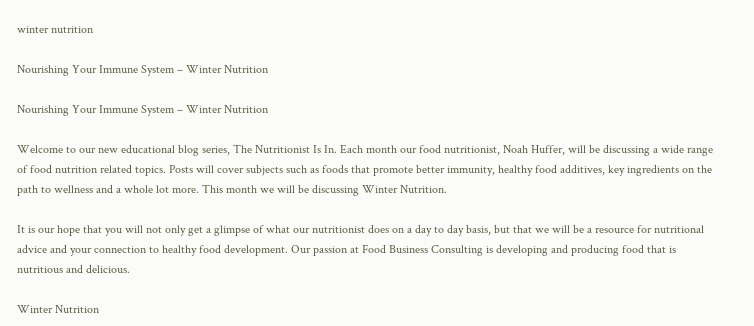winter nutrition

Nourishing Your Immune System – Winter Nutrition

Nourishing Your Immune System – Winter Nutrition

Welcome to our new educational blog series, The Nutritionist Is In. Each month our food nutritionist, Noah Huffer, will be discussing a wide range of food nutrition related topics. Posts will cover subjects such as foods that promote better immunity, healthy food additives, key ingredients on the path to wellness and a whole lot more. This month we will be discussing Winter Nutrition.

It is our hope that you will not only get a glimpse of what our nutritionist does on a day to day basis, but that we will be a resource for nutritional advice and your connection to healthy food development. Our passion at Food Business Consulting is developing and producing food that is nutritious and delicious.

Winter Nutrition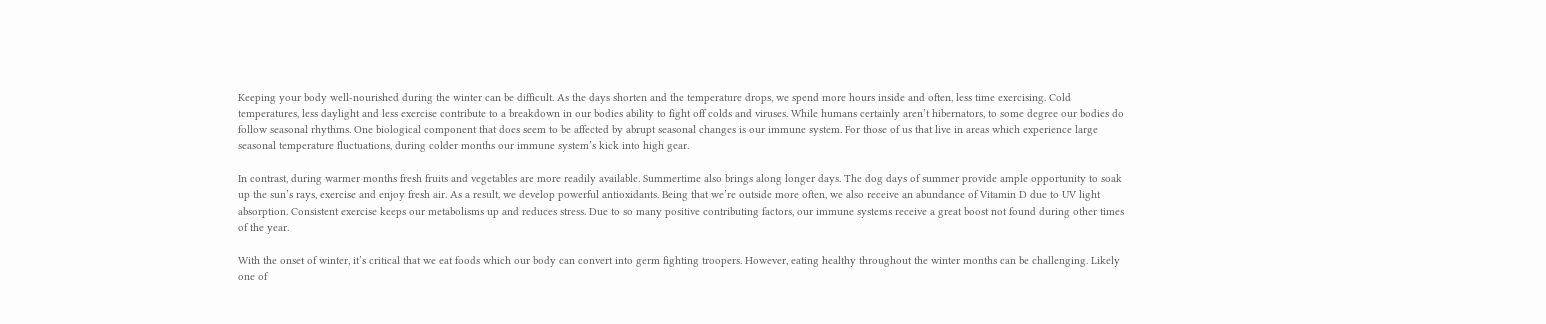Keeping your body well-nourished during the winter can be difficult. As the days shorten and the temperature drops, we spend more hours inside and often, less time exercising. Cold temperatures, less daylight and less exercise contribute to a breakdown in our bodies ability to fight off colds and viruses. While humans certainly aren’t hibernators, to some degree our bodies do follow seasonal rhythms. One biological component that does seem to be affected by abrupt seasonal changes is our immune system. For those of us that live in areas which experience large seasonal temperature fluctuations, during colder months our immune system’s kick into high gear.

In contrast, during warmer months fresh fruits and vegetables are more readily available. Summertime also brings along longer days. The dog days of summer provide ample opportunity to soak up the sun’s rays, exercise and enjoy fresh air. As a result, we develop powerful antioxidants. Being that we’re outside more often, we also receive an abundance of Vitamin D due to UV light absorption. Consistent exercise keeps our metabolisms up and reduces stress. Due to so many positive contributing factors, our immune systems receive a great boost not found during other times of the year.

With the onset of winter, it’s critical that we eat foods which our body can convert into germ fighting troopers. However, eating healthy throughout the winter months can be challenging. Likely one of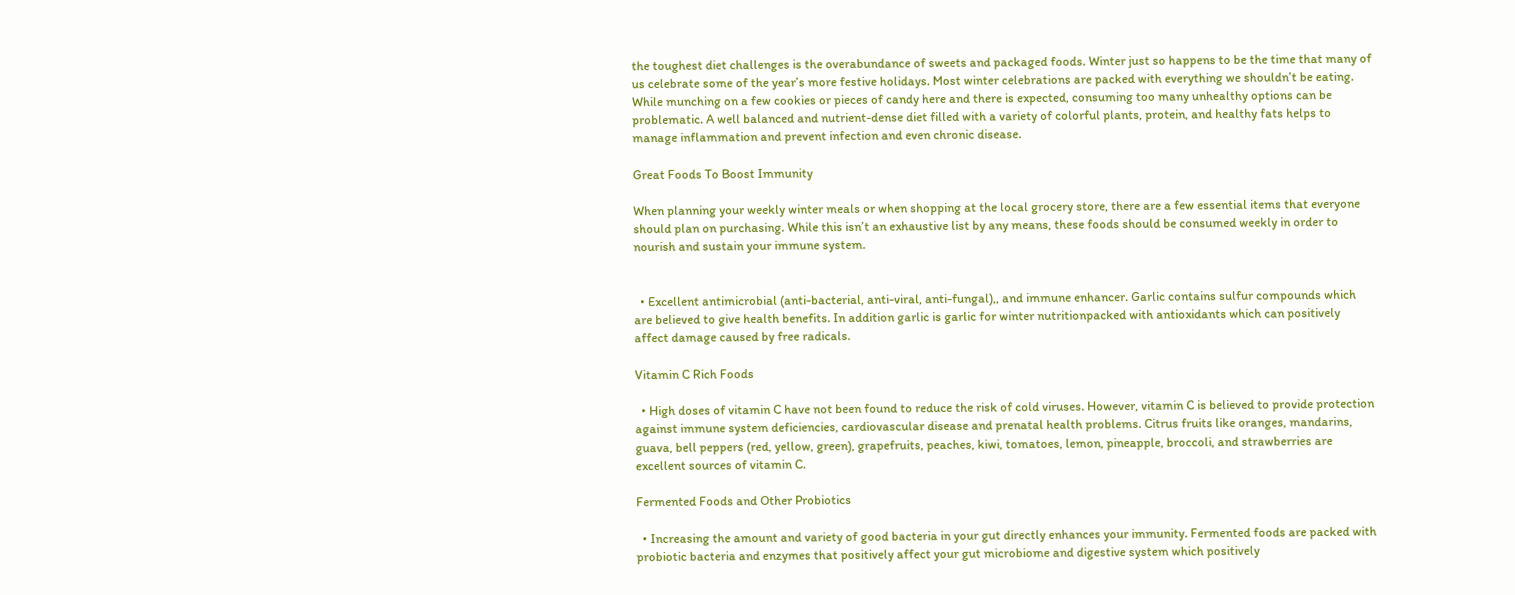the toughest diet challenges is the overabundance of sweets and packaged foods. Winter just so happens to be the time that many of us celebrate some of the year’s more festive holidays. Most winter celebrations are packed with everything we shouldn’t be eating. While munching on a few cookies or pieces of candy here and there is expected, consuming too many unhealthy options can be problematic. A well balanced and nutrient-dense diet filled with a variety of colorful plants, protein, and healthy fats helps to manage inflammation and prevent infection and even chronic disease.

Great Foods To Boost Immunity

When planning your weekly winter meals or when shopping at the local grocery store, there are a few essential items that everyone should plan on purchasing. While this isn’t an exhaustive list by any means, these foods should be consumed weekly in order to nourish and sustain your immune system.


  • Excellent antimicrobial (anti-bacterial, anti-viral, anti-fungal),, and immune enhancer. Garlic contains sulfur compounds which are believed to give health benefits. In addition garlic is garlic for winter nutritionpacked with antioxidants which can positively affect damage caused by free radicals.

Vitamin C Rich Foods

  • High doses of vitamin C have not been found to reduce the risk of cold viruses. However, vitamin C is believed to provide protection against immune system deficiencies, cardiovascular disease and prenatal health problems. Citrus fruits like oranges, mandarins, guava, bell peppers (red, yellow, green), grapefruits, peaches, kiwi, tomatoes, lemon, pineapple, broccoli, and strawberries are excellent sources of vitamin C.

Fermented Foods and Other Probiotics

  • Increasing the amount and variety of good bacteria in your gut directly enhances your immunity. Fermented foods are packed with probiotic bacteria and enzymes that positively affect your gut microbiome and digestive system which positively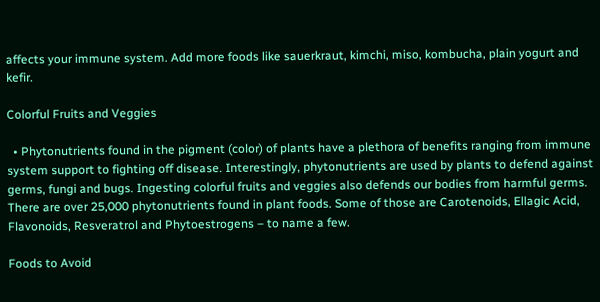affects your immune system. Add more foods like sauerkraut, kimchi, miso, kombucha, plain yogurt and kefir.

Colorful Fruits and Veggies

  • Phytonutrients found in the pigment (color) of plants have a plethora of benefits ranging from immune system support to fighting off disease. Interestingly, phytonutrients are used by plants to defend against germs, fungi and bugs. Ingesting colorful fruits and veggies also defends our bodies from harmful germs. There are over 25,000 phytonutrients found in plant foods. Some of those are Carotenoids, Ellagic Acid, Flavonoids, Resveratrol and Phytoestrogens – to name a few.

Foods to Avoid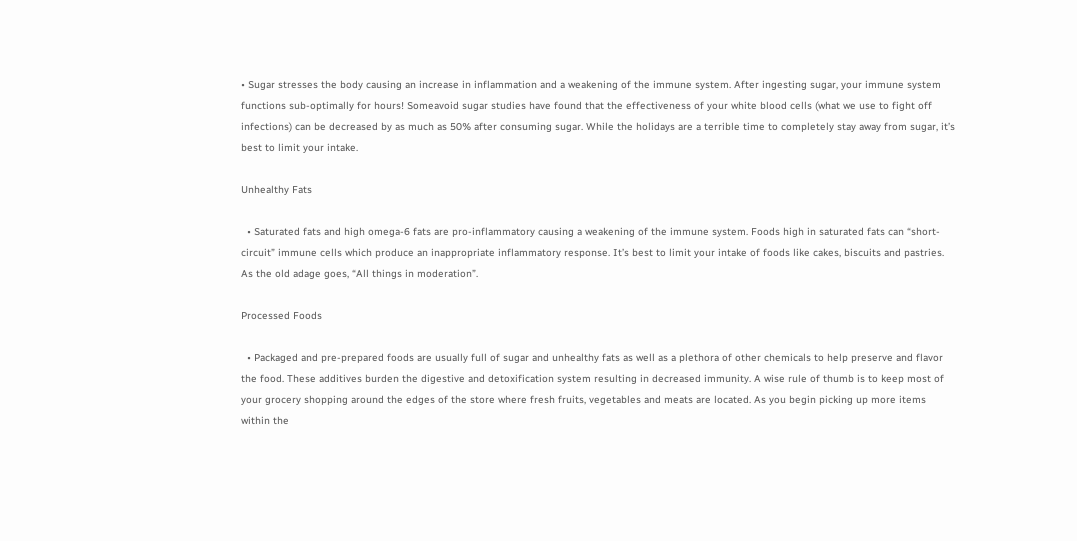• Sugar stresses the body causing an increase in inflammation and a weakening of the immune system. After ingesting sugar, your immune system functions sub-optimally for hours! Someavoid sugar studies have found that the effectiveness of your white blood cells (what we use to fight off infections) can be decreased by as much as 50% after consuming sugar. While the holidays are a terrible time to completely stay away from sugar, it’s best to limit your intake.

Unhealthy Fats

  • Saturated fats and high omega-6 fats are pro-inflammatory causing a weakening of the immune system. Foods high in saturated fats can “short-circuit” immune cells which produce an inappropriate inflammatory response. It’s best to limit your intake of foods like cakes, biscuits and pastries. As the old adage goes, “All things in moderation”.

Processed Foods

  • Packaged and pre-prepared foods are usually full of sugar and unhealthy fats as well as a plethora of other chemicals to help preserve and flavor the food. These additives burden the digestive and detoxification system resulting in decreased immunity. A wise rule of thumb is to keep most of your grocery shopping around the edges of the store where fresh fruits, vegetables and meats are located. As you begin picking up more items within the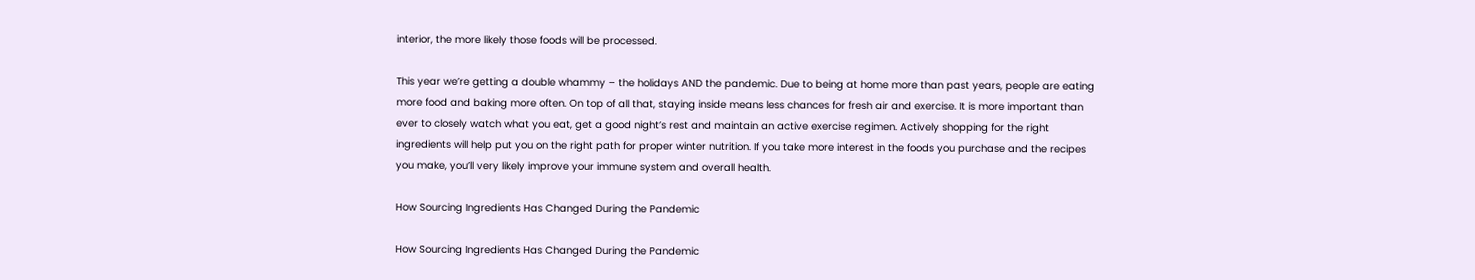interior, the more likely those foods will be processed.

This year we’re getting a double whammy – the holidays AND the pandemic. Due to being at home more than past years, people are eating more food and baking more often. On top of all that, staying inside means less chances for fresh air and exercise. It is more important than ever to closely watch what you eat, get a good night’s rest and maintain an active exercise regimen. Actively shopping for the right ingredients will help put you on the right path for proper winter nutrition. If you take more interest in the foods you purchase and the recipes you make, you’ll very likely improve your immune system and overall health.

How Sourcing Ingredients Has Changed During the Pandemic

How Sourcing Ingredients Has Changed During the Pandemic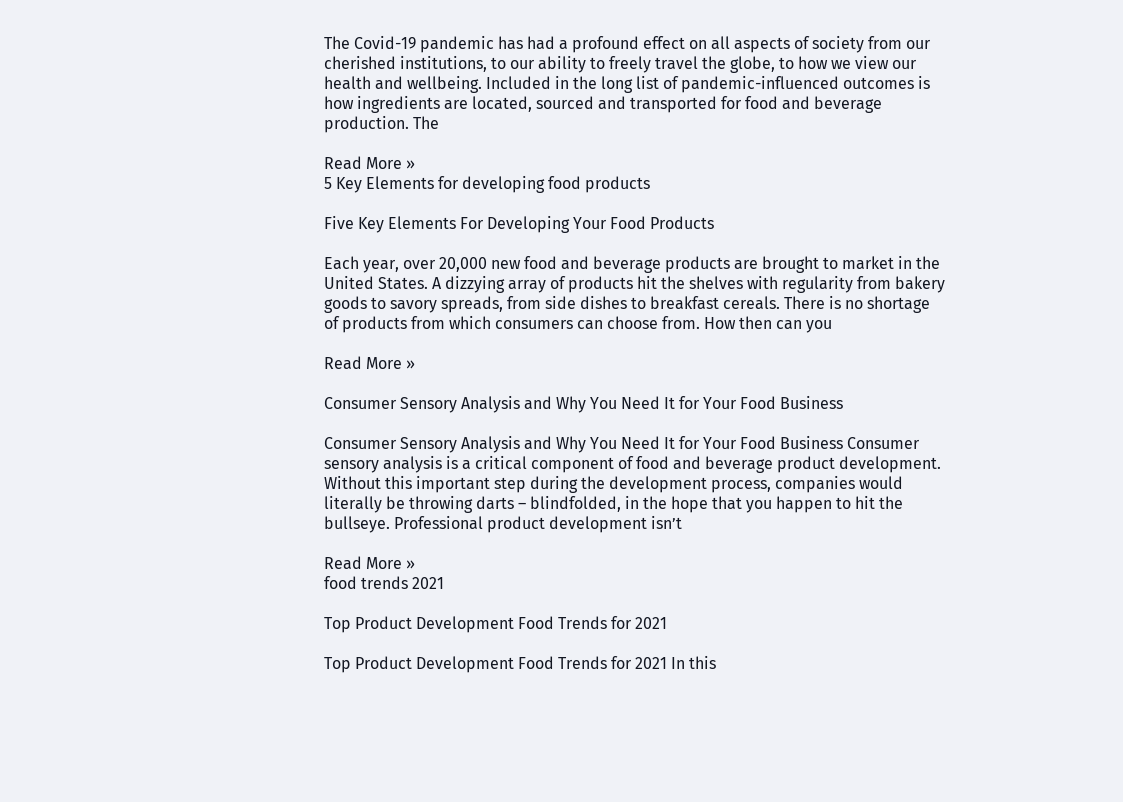The Covid-19 pandemic has had a profound effect on all aspects of society from our cherished institutions, to our ability to freely travel the globe, to how we view our health and wellbeing. Included in the long list of pandemic-influenced outcomes is how ingredients are located, sourced and transported for food and beverage production. The

Read More »
5 Key Elements for developing food products

Five Key Elements For Developing Your Food Products

Each year, over 20,000 new food and beverage products are brought to market in the United States. A dizzying array of products hit the shelves with regularity from bakery goods to savory spreads, from side dishes to breakfast cereals. There is no shortage of products from which consumers can choose from. How then can you

Read More »

Consumer Sensory Analysis and Why You Need It for Your Food Business

Consumer Sensory Analysis and Why You Need It for Your Food Business Consumer sensory analysis is a critical component of food and beverage product development. Without this important step during the development process, companies would literally be throwing darts – blindfolded, in the hope that you happen to hit the bullseye. Professional product development isn’t

Read More »
food trends 2021

Top Product Development Food Trends for 2021

Top Product Development Food Trends for 2021 In this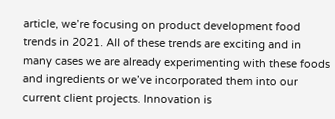article, we’re focusing on product development food trends in 2021. All of these trends are exciting and in many cases we are already experimenting with these foods and ingredients or we’ve incorporated them into our current client projects. Innovation is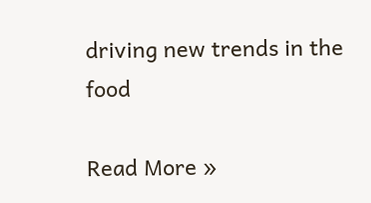driving new trends in the food

Read More »